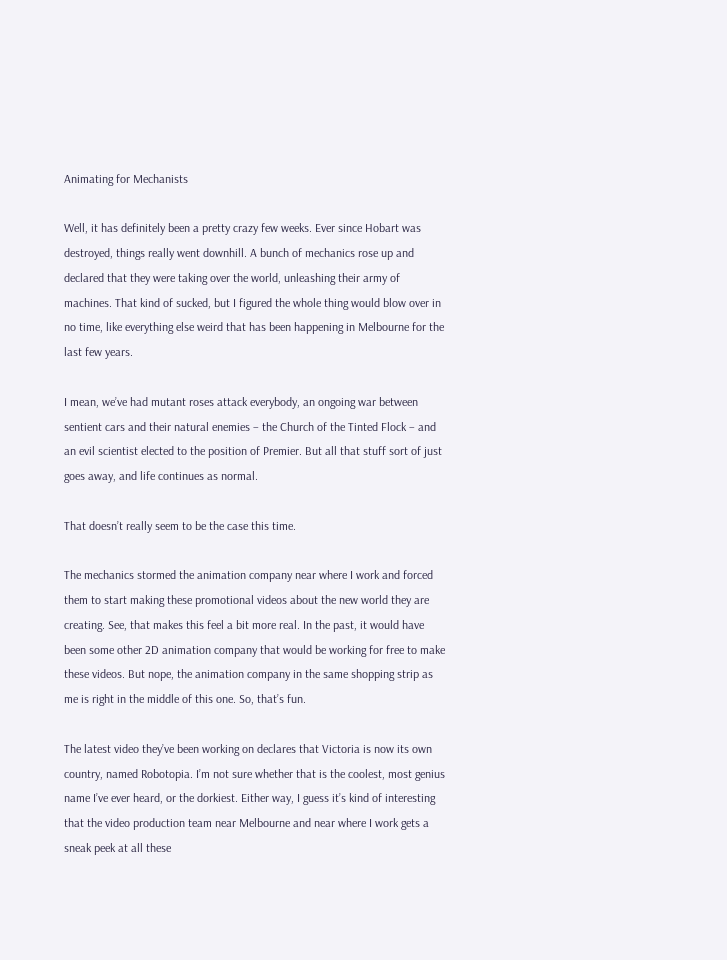Animating for Mechanists

Well, it has definitely been a pretty crazy few weeks. Ever since Hobart was destroyed, things really went downhill. A bunch of mechanics rose up and declared that they were taking over the world, unleashing their army of machines. That kind of sucked, but I figured the whole thing would blow over in no time, like everything else weird that has been happening in Melbourne for the last few years.

I mean, we’ve had mutant roses attack everybody, an ongoing war between sentient cars and their natural enemies – the Church of the Tinted Flock – and an evil scientist elected to the position of Premier. But all that stuff sort of just goes away, and life continues as normal.

That doesn’t really seem to be the case this time.

The mechanics stormed the animation company near where I work and forced them to start making these promotional videos about the new world they are creating. See, that makes this feel a bit more real. In the past, it would have been some other 2D animation company that would be working for free to make these videos. But nope, the animation company in the same shopping strip as me is right in the middle of this one. So, that’s fun.

The latest video they’ve been working on declares that Victoria is now its own country, named Robotopia. I’m not sure whether that is the coolest, most genius name I’ve ever heard, or the dorkiest. Either way, I guess it’s kind of interesting that the video production team near Melbourne and near where I work gets a sneak peek at all these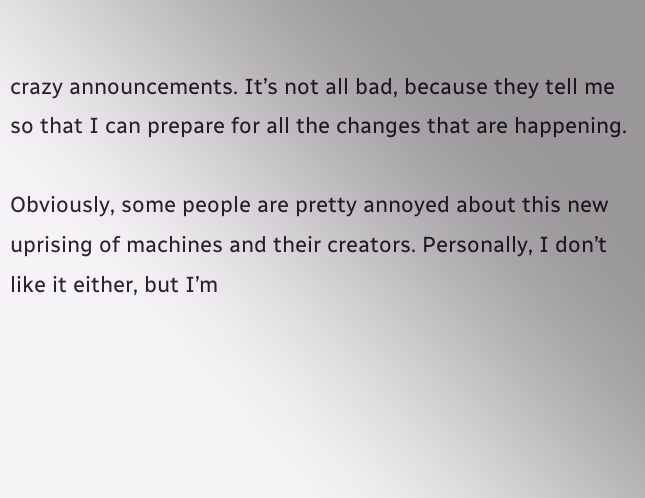crazy announcements. It’s not all bad, because they tell me so that I can prepare for all the changes that are happening.

Obviously, some people are pretty annoyed about this new uprising of machines and their creators. Personally, I don’t like it either, but I’m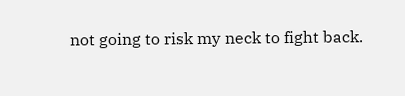not going to risk my neck to fight back.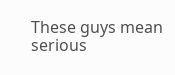These guys mean serious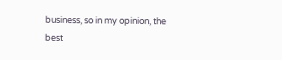business, so in my opinion, the best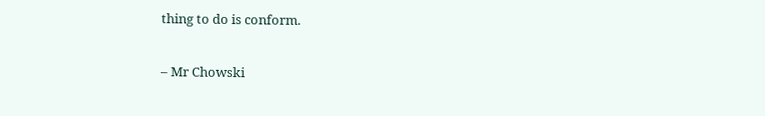thing to do is conform.

– Mr Chowski